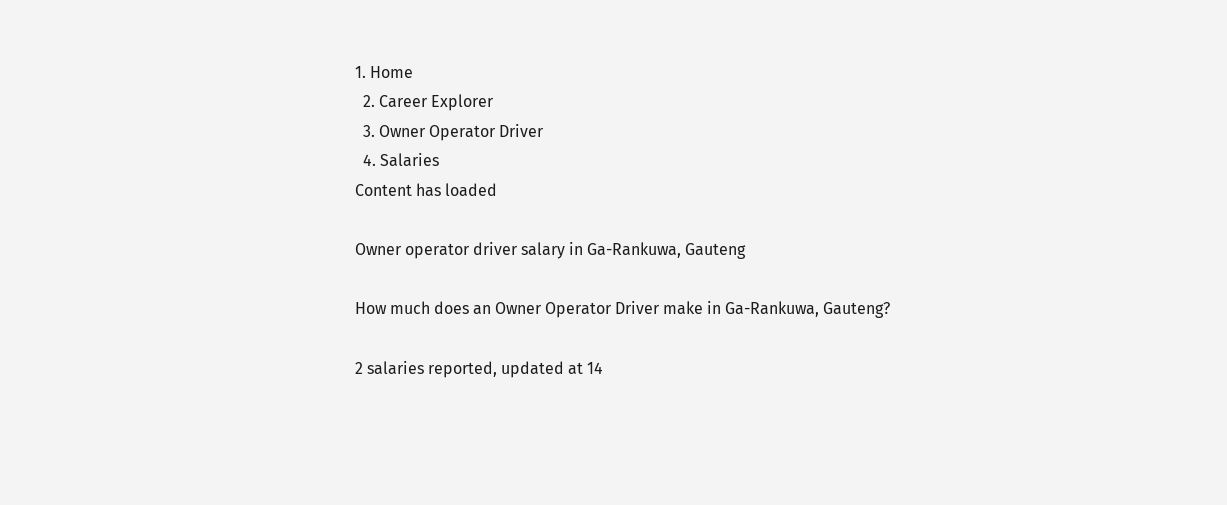1. Home
  2. Career Explorer
  3. Owner Operator Driver
  4. Salaries
Content has loaded

Owner operator driver salary in Ga-Rankuwa, Gauteng

How much does an Owner Operator Driver make in Ga-Rankuwa, Gauteng?

2 salaries reported, updated at 14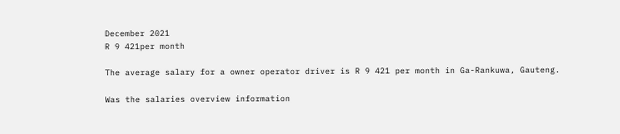December 2021
R 9 421per month

The average salary for a owner operator driver is R 9 421 per month in Ga-Rankuwa, Gauteng.

Was the salaries overview information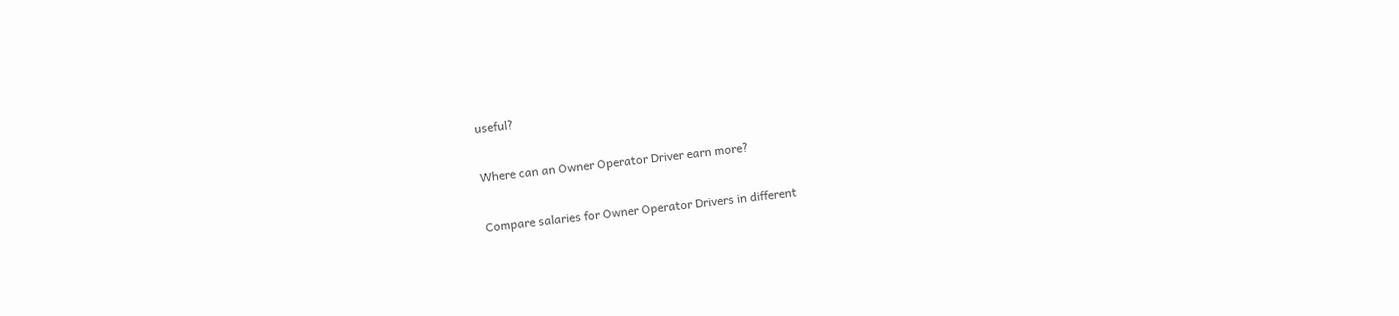useful?

Where can an Owner Operator Driver earn more?

Compare salaries for Owner Operator Drivers in different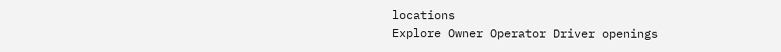locations
Explore Owner Operator Driver openings